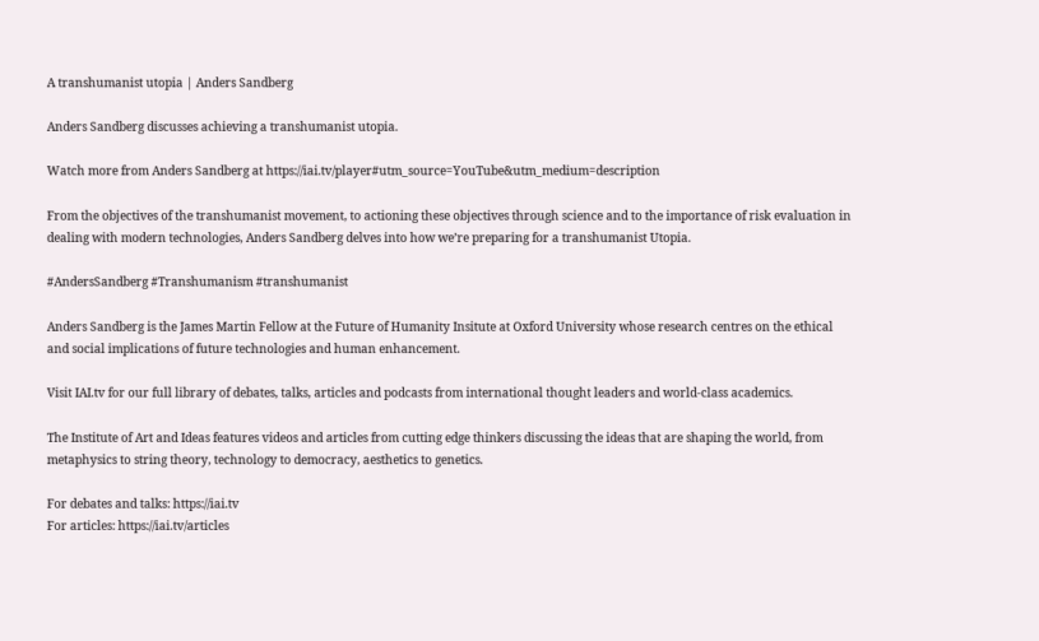A transhumanist utopia | Anders Sandberg

Anders Sandberg discusses achieving a transhumanist utopia.

Watch more from Anders Sandberg at https://iai.tv/player#utm_source=YouTube&utm_medium=description

From the objectives of the transhumanist movement, to actioning these objectives through science and to the importance of risk evaluation in dealing with modern technologies, Anders Sandberg delves into how we’re preparing for a transhumanist Utopia.

#AndersSandberg #Transhumanism #transhumanist

Anders Sandberg is the James Martin Fellow at the Future of Humanity Insitute at Oxford University whose research centres on the ethical and social implications of future technologies and human enhancement.

Visit IAI.tv for our full library of debates, talks, articles and podcasts from international thought leaders and world-class academics.

The Institute of Art and Ideas features videos and articles from cutting edge thinkers discussing the ideas that are shaping the world, from metaphysics to string theory, technology to democracy, aesthetics to genetics.

For debates and talks: https://iai.tv
For articles: https://iai.tv/articles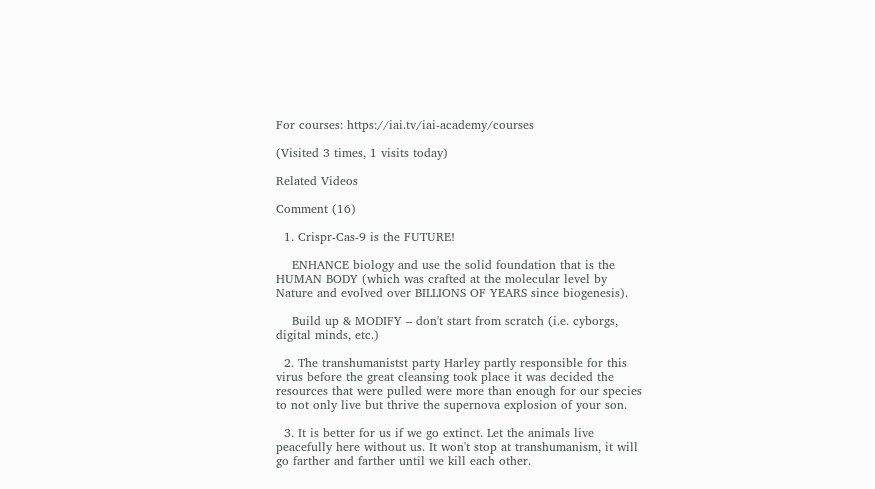For courses: https://iai.tv/iai-academy/courses

(Visited 3 times, 1 visits today)

Related Videos

Comment (16)

  1. Crispr-Cas-9 is the FUTURE!

    ENHANCE biology and use the solid foundation that is the HUMAN BODY (which was crafted at the molecular level by Nature and evolved over BILLIONS OF YEARS since biogenesis).

    Build up & MODIFY – don't start from scratch (i.e. cyborgs, digital minds, etc.)

  2. The transhumanistst party Harley partly responsible for this virus before the great cleansing took place it was decided the resources that were pulled were more than enough for our species to not only live but thrive the supernova explosion of your son.

  3. It is better for us if we go extinct. Let the animals live peacefully here without us. It won't stop at transhumanism, it will go farther and farther until we kill each other.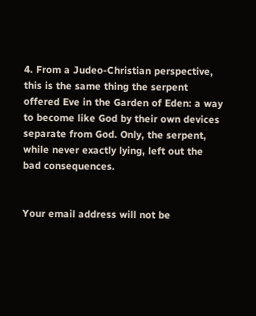4. From a Judeo-Christian perspective, this is the same thing the serpent offered Eve in the Garden of Eden: a way to become like God by their own devices separate from God. Only, the serpent, while never exactly lying, left out the bad consequences.


Your email address will not be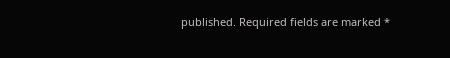published. Required fields are marked *